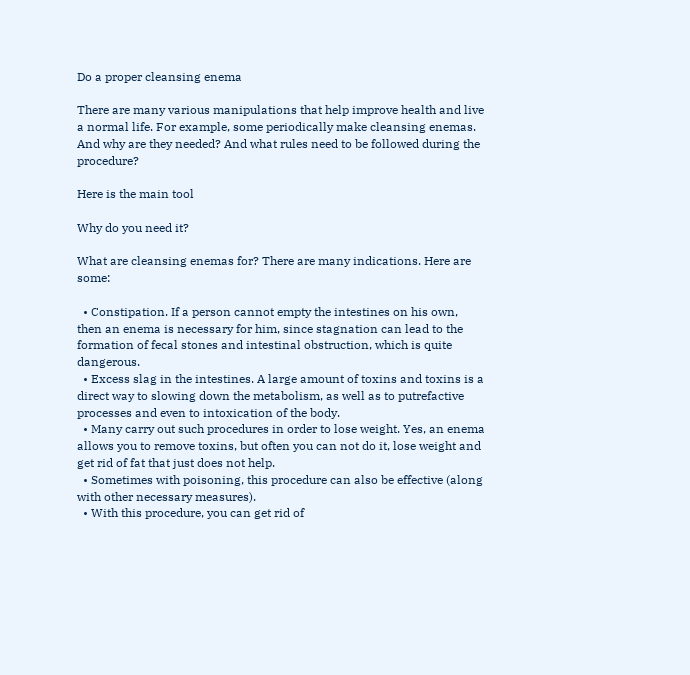Do a proper cleansing enema

There are many various manipulations that help improve health and live a normal life. For example, some periodically make cleansing enemas. And why are they needed? And what rules need to be followed during the procedure?

Here is the main tool

Why do you need it?

What are cleansing enemas for? There are many indications. Here are some:

  • Constipation. If a person cannot empty the intestines on his own, then an enema is necessary for him, since stagnation can lead to the formation of fecal stones and intestinal obstruction, which is quite dangerous.
  • Excess slag in the intestines. A large amount of toxins and toxins is a direct way to slowing down the metabolism, as well as to putrefactive processes and even to intoxication of the body.
  • Many carry out such procedures in order to lose weight. Yes, an enema allows you to remove toxins, but often you can not do it, lose weight and get rid of fat that just does not help.
  • Sometimes with poisoning, this procedure can also be effective (along with other necessary measures).
  • With this procedure, you can get rid of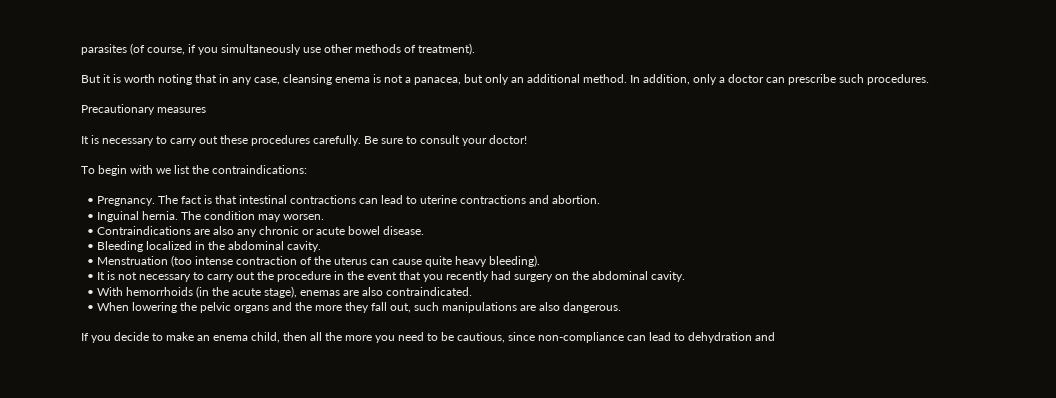parasites (of course, if you simultaneously use other methods of treatment).

But it is worth noting that in any case, cleansing enema is not a panacea, but only an additional method. In addition, only a doctor can prescribe such procedures.

Precautionary measures

It is necessary to carry out these procedures carefully. Be sure to consult your doctor!

To begin with we list the contraindications:

  • Pregnancy. The fact is that intestinal contractions can lead to uterine contractions and abortion.
  • Inguinal hernia. The condition may worsen.
  • Contraindications are also any chronic or acute bowel disease.
  • Bleeding localized in the abdominal cavity.
  • Menstruation (too intense contraction of the uterus can cause quite heavy bleeding).
  • It is not necessary to carry out the procedure in the event that you recently had surgery on the abdominal cavity.
  • With hemorrhoids (in the acute stage), enemas are also contraindicated.
  • When lowering the pelvic organs and the more they fall out, such manipulations are also dangerous.

If you decide to make an enema child, then all the more you need to be cautious, since non-compliance can lead to dehydration and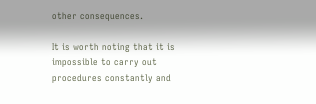other consequences.

It is worth noting that it is impossible to carry out procedures constantly and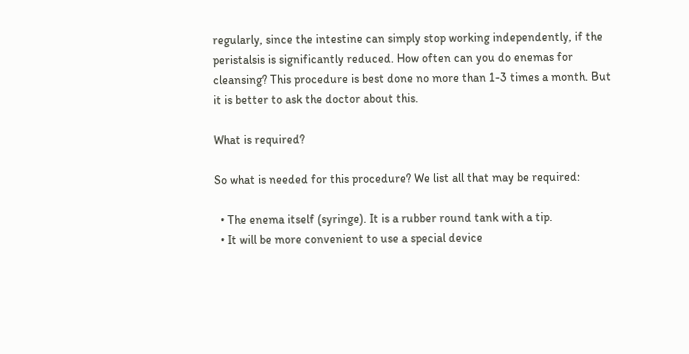regularly, since the intestine can simply stop working independently, if the peristalsis is significantly reduced. How often can you do enemas for cleansing? This procedure is best done no more than 1-3 times a month. But it is better to ask the doctor about this.

What is required?

So what is needed for this procedure? We list all that may be required:

  • The enema itself (syringe). It is a rubber round tank with a tip.
  • It will be more convenient to use a special device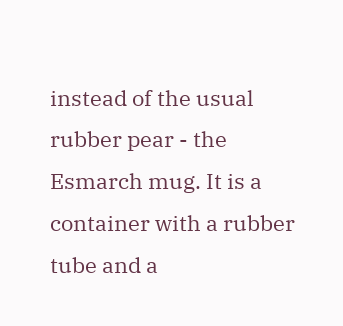instead of the usual rubber pear - the Esmarch mug. It is a container with a rubber tube and a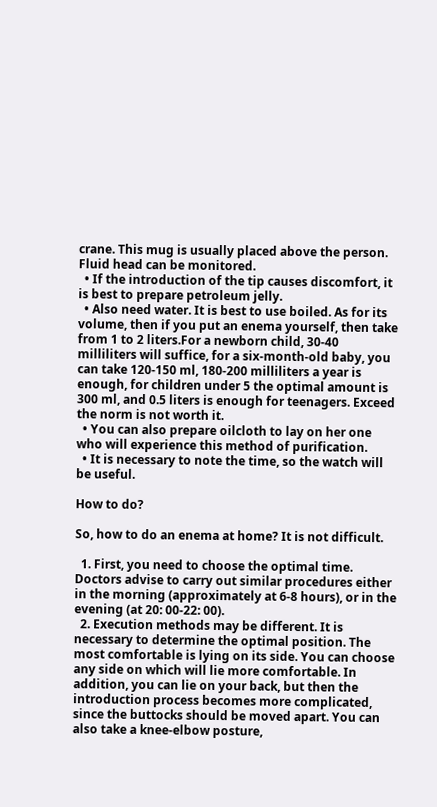crane. This mug is usually placed above the person. Fluid head can be monitored.
  • If the introduction of the tip causes discomfort, it is best to prepare petroleum jelly.
  • Also need water. It is best to use boiled. As for its volume, then if you put an enema yourself, then take from 1 to 2 liters.For a newborn child, 30-40 milliliters will suffice, for a six-month-old baby, you can take 120-150 ml, 180-200 milliliters a year is enough, for children under 5 the optimal amount is 300 ml, and 0.5 liters is enough for teenagers. Exceed the norm is not worth it.
  • You can also prepare oilcloth to lay on her one who will experience this method of purification.
  • It is necessary to note the time, so the watch will be useful.

How to do?

So, how to do an enema at home? It is not difficult.

  1. First, you need to choose the optimal time. Doctors advise to carry out similar procedures either in the morning (approximately at 6-8 hours), or in the evening (at 20: 00-22: 00).
  2. Execution methods may be different. It is necessary to determine the optimal position. The most comfortable is lying on its side. You can choose any side on which will lie more comfortable. In addition, you can lie on your back, but then the introduction process becomes more complicated, since the buttocks should be moved apart. You can also take a knee-elbow posture,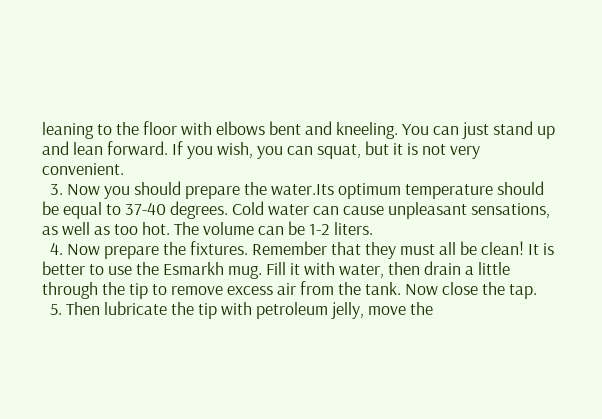leaning to the floor with elbows bent and kneeling. You can just stand up and lean forward. If you wish, you can squat, but it is not very convenient.
  3. Now you should prepare the water.Its optimum temperature should be equal to 37-40 degrees. Cold water can cause unpleasant sensations, as well as too hot. The volume can be 1-2 liters.
  4. Now prepare the fixtures. Remember that they must all be clean! It is better to use the Esmarkh mug. Fill it with water, then drain a little through the tip to remove excess air from the tank. Now close the tap.
  5. Then lubricate the tip with petroleum jelly, move the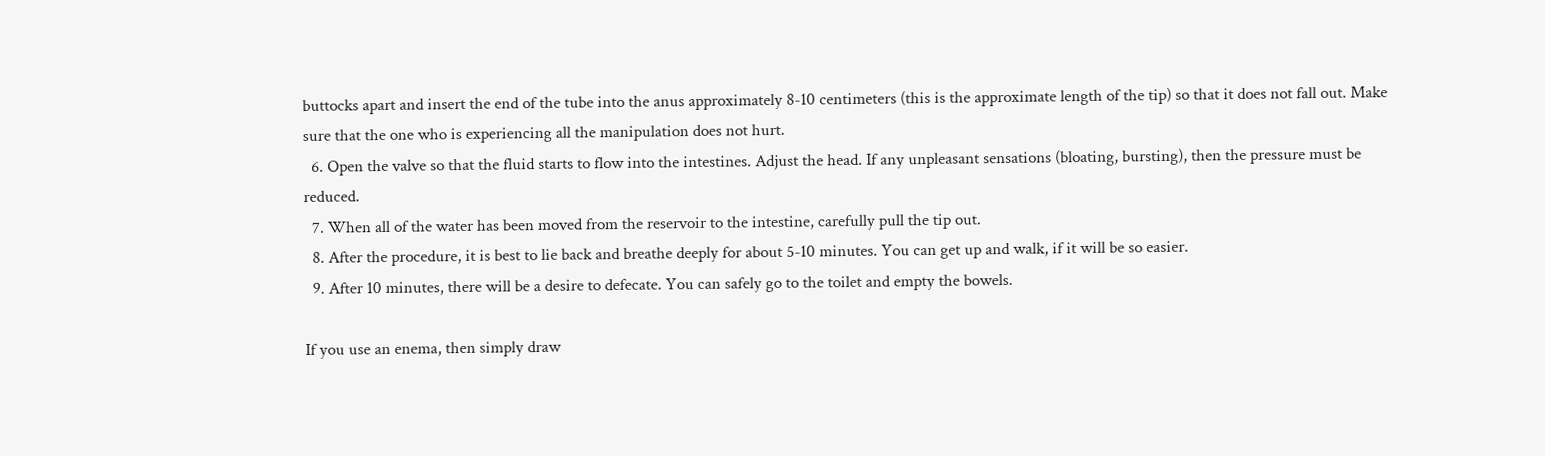buttocks apart and insert the end of the tube into the anus approximately 8-10 centimeters (this is the approximate length of the tip) so that it does not fall out. Make sure that the one who is experiencing all the manipulation does not hurt.
  6. Open the valve so that the fluid starts to flow into the intestines. Adjust the head. If any unpleasant sensations (bloating, bursting), then the pressure must be reduced.
  7. When all of the water has been moved from the reservoir to the intestine, carefully pull the tip out.
  8. After the procedure, it is best to lie back and breathe deeply for about 5-10 minutes. You can get up and walk, if it will be so easier.
  9. After 10 minutes, there will be a desire to defecate. You can safely go to the toilet and empty the bowels.

If you use an enema, then simply draw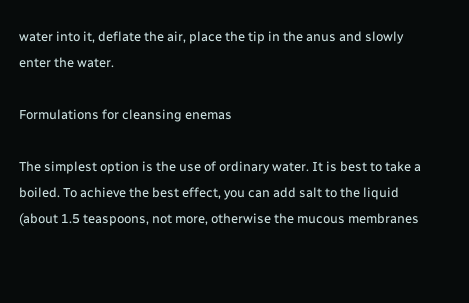water into it, deflate the air, place the tip in the anus and slowly enter the water.

Formulations for cleansing enemas

The simplest option is the use of ordinary water. It is best to take a boiled. To achieve the best effect, you can add salt to the liquid (about 1.5 teaspoons, not more, otherwise the mucous membranes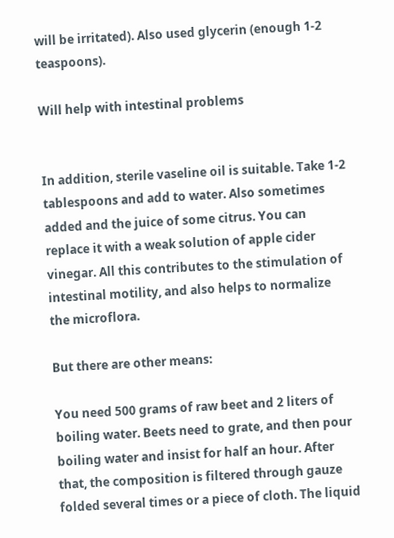will be irritated). Also used glycerin (enough 1-2 teaspoons).

Will help with intestinal problems


In addition, sterile vaseline oil is suitable. Take 1-2 tablespoons and add to water. Also sometimes added and the juice of some citrus. You can replace it with a weak solution of apple cider vinegar. All this contributes to the stimulation of intestinal motility, and also helps to normalize the microflora.

But there are other means:

You need 500 grams of raw beet and 2 liters of boiling water. Beets need to grate, and then pour boiling water and insist for half an hour. After that, the composition is filtered through gauze folded several times or a piece of cloth. The liquid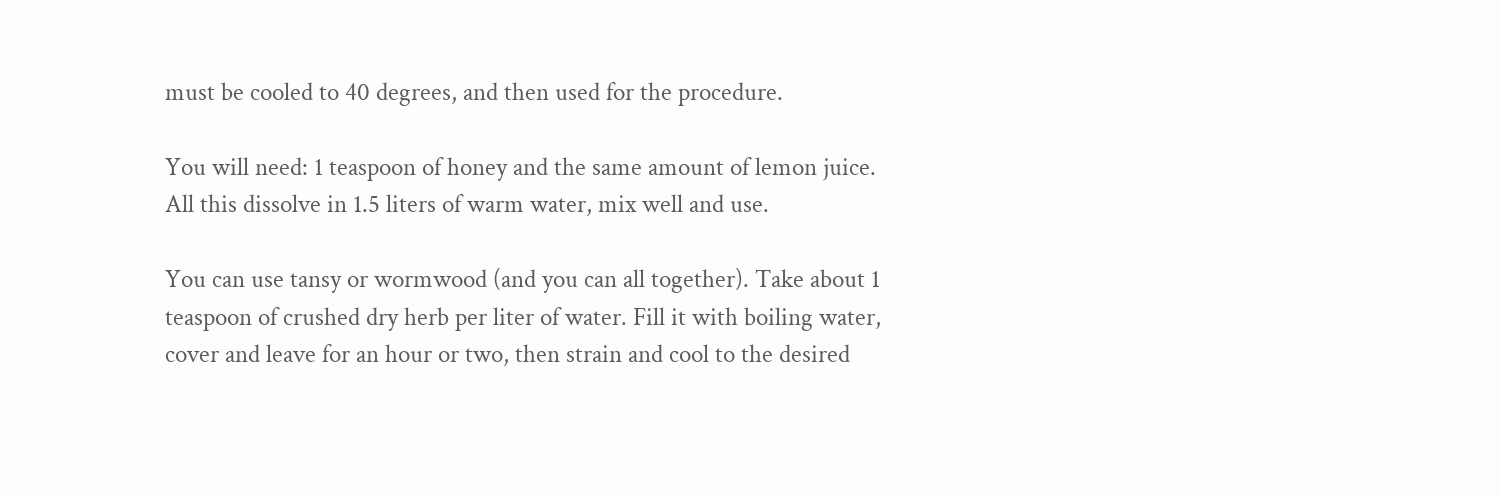must be cooled to 40 degrees, and then used for the procedure.

You will need: 1 teaspoon of honey and the same amount of lemon juice. All this dissolve in 1.5 liters of warm water, mix well and use.

You can use tansy or wormwood (and you can all together). Take about 1 teaspoon of crushed dry herb per liter of water. Fill it with boiling water, cover and leave for an hour or two, then strain and cool to the desired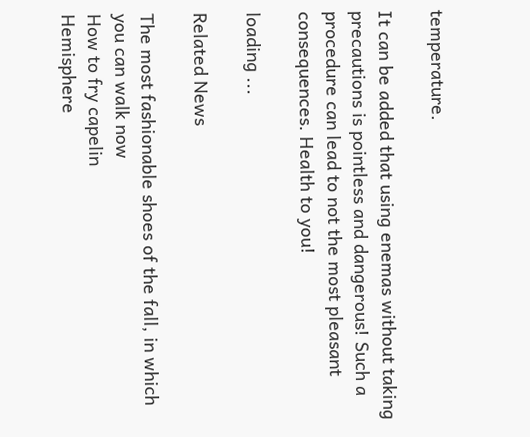temperature.

It can be added that using enemas without taking precautions is pointless and dangerous! Such a procedure can lead to not the most pleasant consequences. Health to you!

loading ...

Related News

The most fashionable shoes of the fall, in which you can walk now
How to fry capelin
Hemisphere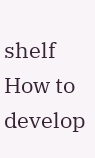shelf
How to develop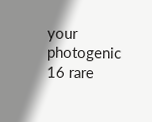your photogenic
16 rare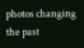photos changing the past